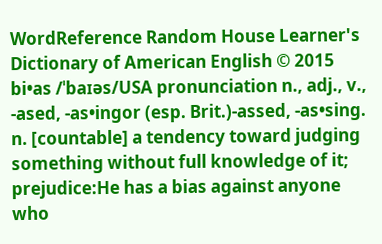WordReference Random House Learner's Dictionary of American English © 2015
bi•as /ˈbaɪəs/USA pronunciation n., adj., v., -ased, -as•ingor (esp. Brit.)-assed, -as•sing.
n. [countable] a tendency toward judging something without full knowledge of it;
prejudice:He has a bias against anyone who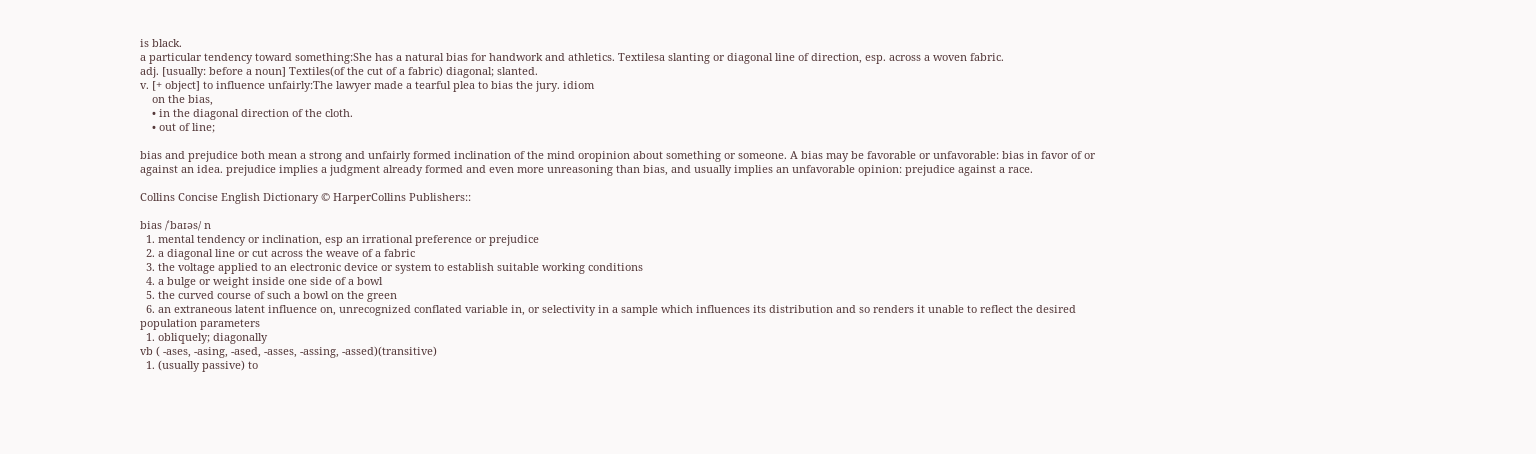is black.
a particular tendency toward something:She has a natural bias for handwork and athletics. Textilesa slanting or diagonal line of direction, esp. across a woven fabric.
adj. [usually: before a noun] Textiles(of the cut of a fabric) diagonal; slanted.
v. [+ object] to influence unfairly:The lawyer made a tearful plea to bias the jury. idiom
    on the bias,
    • in the diagonal direction of the cloth.
    • out of line;

bias and prejudice both mean a strong and unfairly formed inclination of the mind oropinion about something or someone. A bias may be favorable or unfavorable: bias in favor of or against an idea. prejudice implies a judgment already formed and even more unreasoning than bias, and usually implies an unfavorable opinion: prejudice against a race.

Collins Concise English Dictionary © HarperCollins Publishers::

bias /ˈbaɪəs/ n
  1. mental tendency or inclination, esp an irrational preference or prejudice
  2. a diagonal line or cut across the weave of a fabric
  3. the voltage applied to an electronic device or system to establish suitable working conditions
  4. a bulge or weight inside one side of a bowl
  5. the curved course of such a bowl on the green
  6. an extraneous latent influence on, unrecognized conflated variable in, or selectivity in a sample which influences its distribution and so renders it unable to reflect the desired population parameters
  1. obliquely; diagonally
vb ( -ases, -asing, -ased, -asses, -assing, -assed)(transitive)
  1. (usually passive) to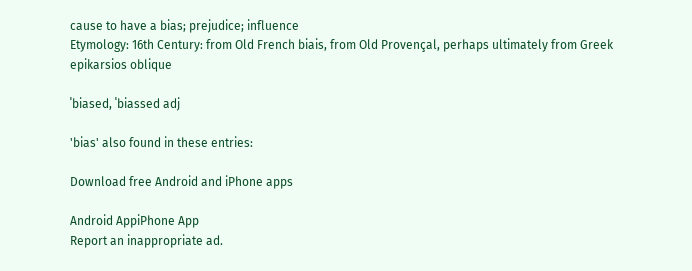cause to have a bias; prejudice; influence
Etymology: 16th Century: from Old French biais, from Old Provençal, perhaps ultimately from Greek epikarsios oblique

ˈbiased, ˈbiassed adj

'bias' also found in these entries:

Download free Android and iPhone apps

Android AppiPhone App
Report an inappropriate ad.